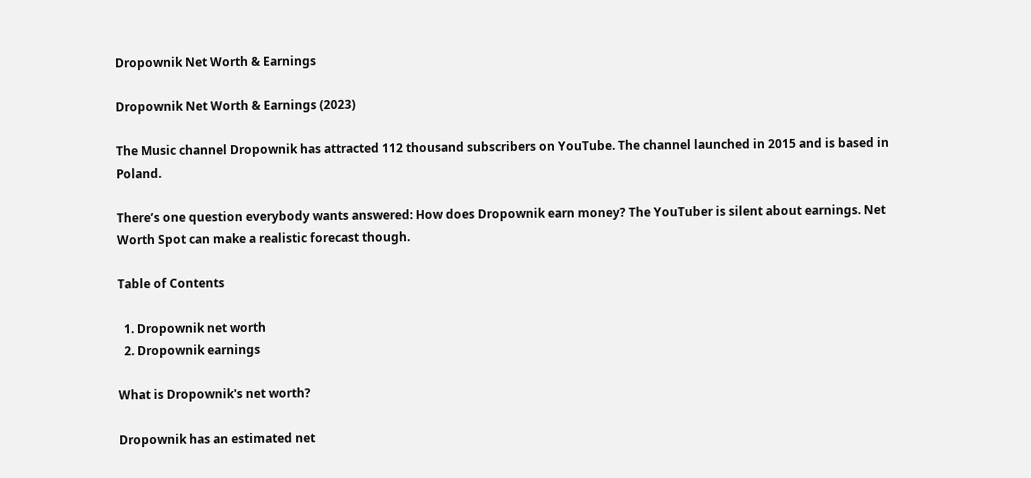Dropownik Net Worth & Earnings

Dropownik Net Worth & Earnings (2023)

The Music channel Dropownik has attracted 112 thousand subscribers on YouTube. The channel launched in 2015 and is based in Poland.

There’s one question everybody wants answered: How does Dropownik earn money? The YouTuber is silent about earnings. Net Worth Spot can make a realistic forecast though.

Table of Contents

  1. Dropownik net worth
  2. Dropownik earnings

What is Dropownik's net worth?

Dropownik has an estimated net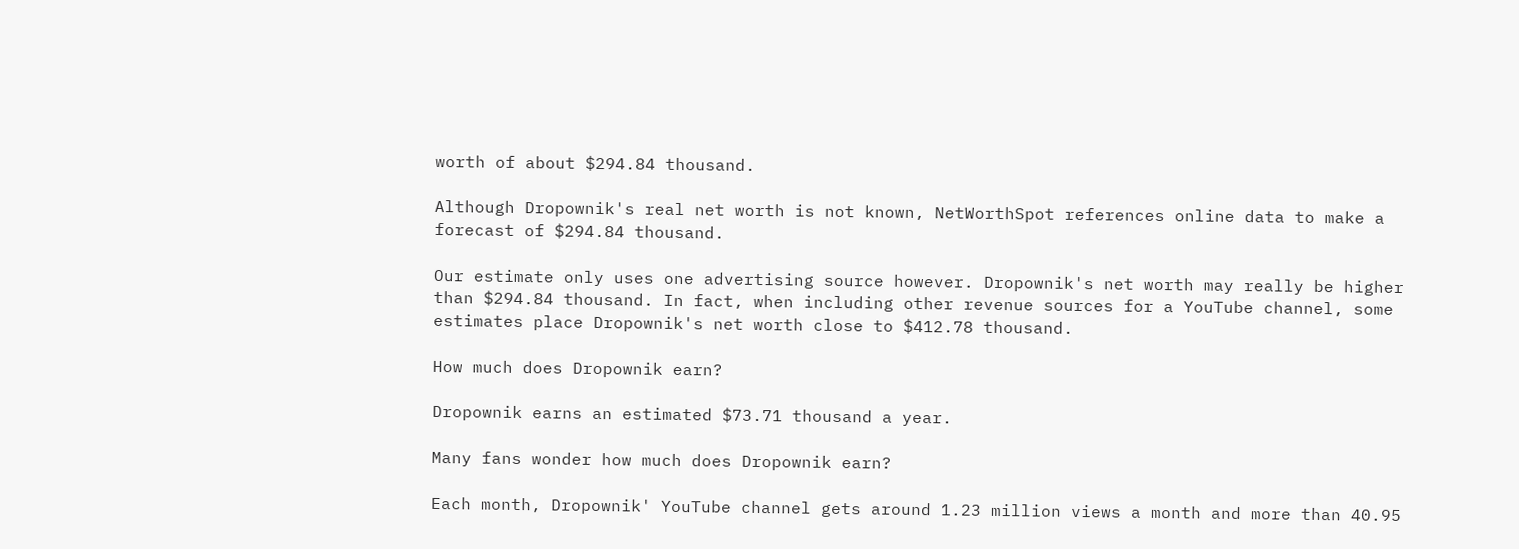worth of about $294.84 thousand.

Although Dropownik's real net worth is not known, NetWorthSpot references online data to make a forecast of $294.84 thousand.

Our estimate only uses one advertising source however. Dropownik's net worth may really be higher than $294.84 thousand. In fact, when including other revenue sources for a YouTube channel, some estimates place Dropownik's net worth close to $412.78 thousand.

How much does Dropownik earn?

Dropownik earns an estimated $73.71 thousand a year.

Many fans wonder how much does Dropownik earn?

Each month, Dropownik' YouTube channel gets around 1.23 million views a month and more than 40.95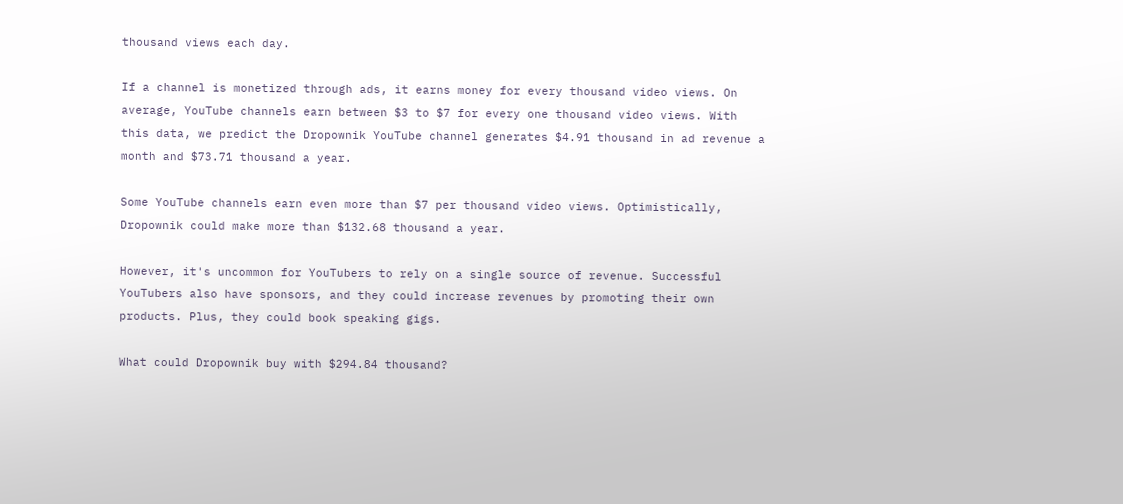thousand views each day.

If a channel is monetized through ads, it earns money for every thousand video views. On average, YouTube channels earn between $3 to $7 for every one thousand video views. With this data, we predict the Dropownik YouTube channel generates $4.91 thousand in ad revenue a month and $73.71 thousand a year.

Some YouTube channels earn even more than $7 per thousand video views. Optimistically, Dropownik could make more than $132.68 thousand a year.

However, it's uncommon for YouTubers to rely on a single source of revenue. Successful YouTubers also have sponsors, and they could increase revenues by promoting their own products. Plus, they could book speaking gigs.

What could Dropownik buy with $294.84 thousand?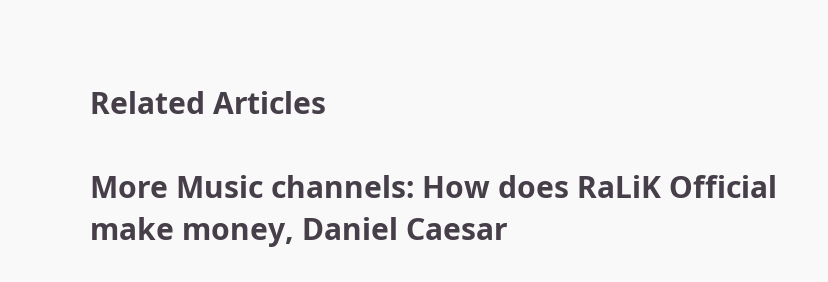Related Articles

More Music channels: How does RaLiK Official make money, Daniel Caesar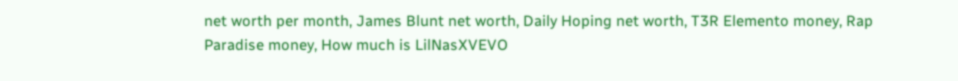net worth per month, James Blunt net worth, Daily Hoping net worth, T3R Elemento money, Rap Paradise money, How much is LilNasXVEVO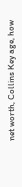net worth, Collins Key age, how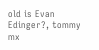old is Evan Edinger?, tommy mx